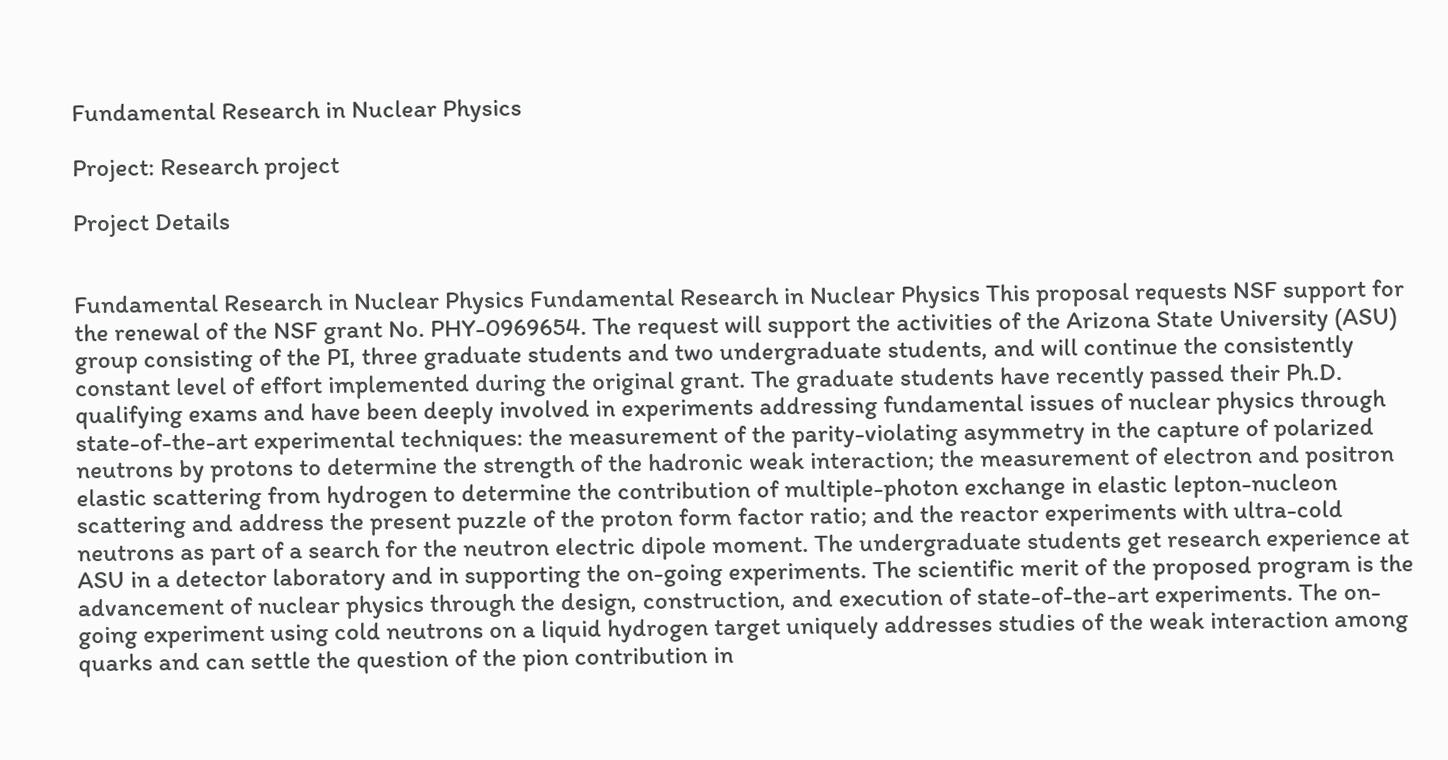Fundamental Research in Nuclear Physics

Project: Research project

Project Details


Fundamental Research in Nuclear Physics Fundamental Research in Nuclear Physics This proposal requests NSF support for the renewal of the NSF grant No. PHY-0969654. The request will support the activities of the Arizona State University (ASU) group consisting of the PI, three graduate students and two undergraduate students, and will continue the consistently constant level of effort implemented during the original grant. The graduate students have recently passed their Ph.D. qualifying exams and have been deeply involved in experiments addressing fundamental issues of nuclear physics through state-of-the-art experimental techniques: the measurement of the parity-violating asymmetry in the capture of polarized neutrons by protons to determine the strength of the hadronic weak interaction; the measurement of electron and positron elastic scattering from hydrogen to determine the contribution of multiple-photon exchange in elastic lepton-nucleon scattering and address the present puzzle of the proton form factor ratio; and the reactor experiments with ultra-cold neutrons as part of a search for the neutron electric dipole moment. The undergraduate students get research experience at ASU in a detector laboratory and in supporting the on-going experiments. The scientific merit of the proposed program is the advancement of nuclear physics through the design, construction, and execution of state-of-the-art experiments. The on-going experiment using cold neutrons on a liquid hydrogen target uniquely addresses studies of the weak interaction among quarks and can settle the question of the pion contribution in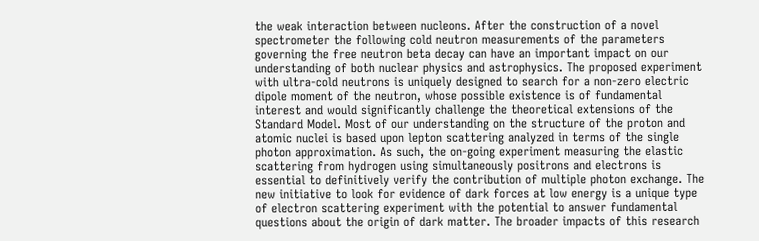the weak interaction between nucleons. After the construction of a novel spectrometer the following cold neutron measurements of the parameters governing the free neutron beta decay can have an important impact on our understanding of both nuclear physics and astrophysics. The proposed experiment with ultra-cold neutrons is uniquely designed to search for a non-zero electric dipole moment of the neutron, whose possible existence is of fundamental interest and would significantly challenge the theoretical extensions of the Standard Model. Most of our understanding on the structure of the proton and atomic nuclei is based upon lepton scattering analyzed in terms of the single photon approximation. As such, the on-going experiment measuring the elastic scattering from hydrogen using simultaneously positrons and electrons is essential to definitively verify the contribution of multiple photon exchange. The new initiative to look for evidence of dark forces at low energy is a unique type of electron scattering experiment with the potential to answer fundamental questions about the origin of dark matter. The broader impacts of this research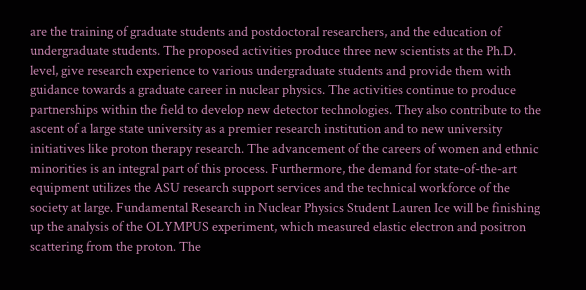are the training of graduate students and postdoctoral researchers, and the education of undergraduate students. The proposed activities produce three new scientists at the Ph.D. level, give research experience to various undergraduate students and provide them with guidance towards a graduate career in nuclear physics. The activities continue to produce partnerships within the field to develop new detector technologies. They also contribute to the ascent of a large state university as a premier research institution and to new university initiatives like proton therapy research. The advancement of the careers of women and ethnic minorities is an integral part of this process. Furthermore, the demand for state-of-the-art equipment utilizes the ASU research support services and the technical workforce of the society at large. Fundamental Research in Nuclear Physics Student Lauren Ice will be finishing up the analysis of the OLYMPUS experiment, which measured elastic electron and positron scattering from the proton. The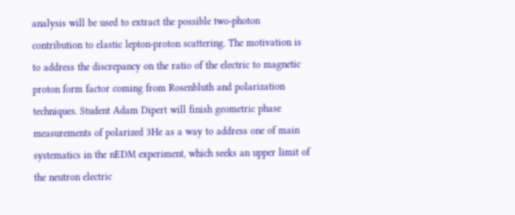analysis will be used to extract the possible two-photon contribution to elastic lepton-proton scattering. The motivation is to address the discrepancy on the ratio of the electric to magnetic proton form factor coming from Rosenbluth and polarization techniques. Student Adam Dipert will finish geometric phase measurements of polarized 3He as a way to address one of main systematics in the nEDM experiment, which seeks an upper limit of the neutron electric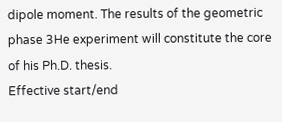dipole moment. The results of the geometric phase 3He experiment will constitute the core of his Ph.D. thesis.
Effective start/end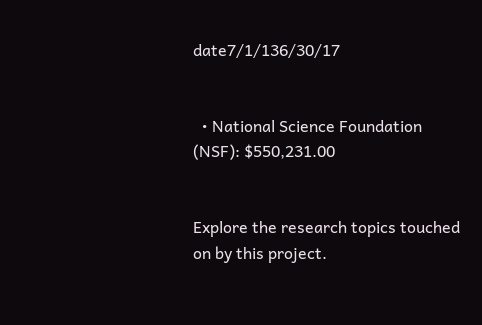date7/1/136/30/17


  • National Science Foundation (NSF): $550,231.00


Explore the research topics touched on by this project.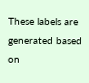These labels are generated based on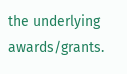the underlying awards/grants.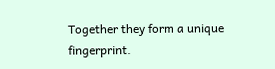Together they form a unique fingerprint.